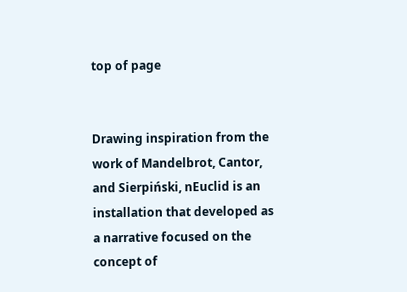top of page


Drawing inspiration from the work of Mandelbrot, Cantor, and Sierpiński, nEuclid is an installation that developed as a narrative focused on the concept of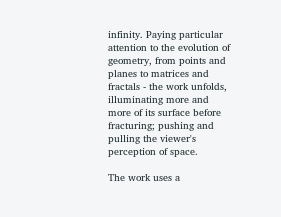infinity. Paying particular attention to the evolution of geometry, from points and planes to matrices and fractals - the work unfolds, illuminating more and more of its surface before fracturing; pushing and pulling the viewer's perception of space.

The work uses a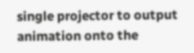single projector to output animation onto the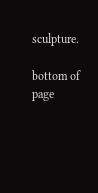sculpture.

bottom of page